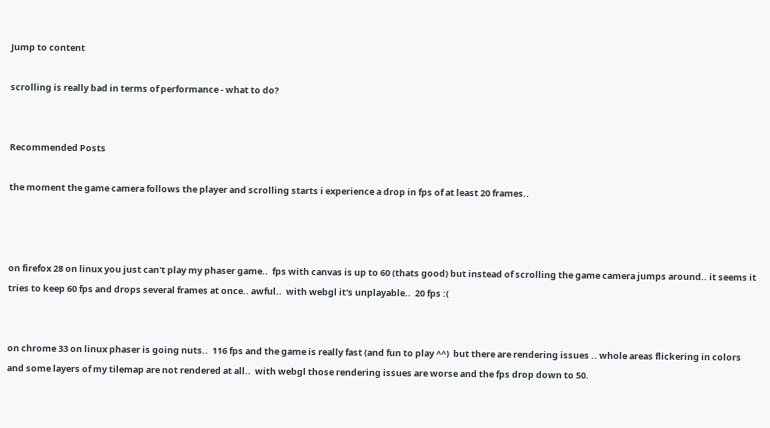Jump to content

scrolling is really bad in terms of performance - what to do?


Recommended Posts

the moment the game camera follows the player and scrolling starts i experience a drop in fps of at least 20 frames..



on firefox 28 on linux you just can't play my phaser game..  fps with canvas is up to 60 (thats good) but instead of scrolling the game camera jumps around.. it seems it tries to keep 60 fps and drops several frames at once.. awful..  with webgl it's unplayable..  20 fps :(


on chrome 33 on linux phaser is going nuts..  116 fps and the game is really fast (and fun to play ^^)  but there are rendering issues .. whole areas flickering in colors and some layers of my tilemap are not rendered at all..  with webgl those rendering issues are worse and the fps drop down to 50.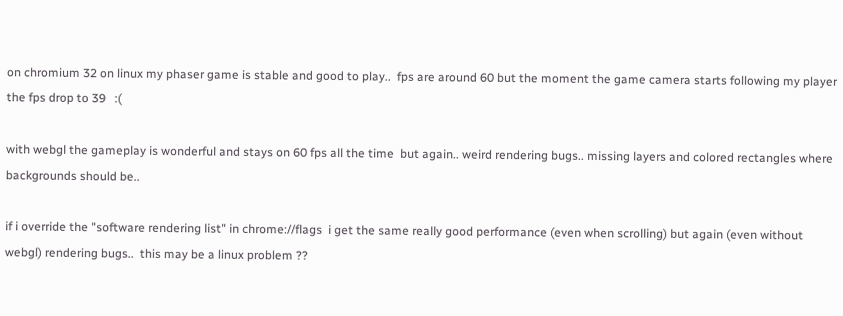on chromium 32 on linux my phaser game is stable and good to play..  fps are around 60 but the moment the game camera starts following my player the fps drop to 39   :(

with webgl the gameplay is wonderful and stays on 60 fps all the time  but again.. weird rendering bugs.. missing layers and colored rectangles where backgrounds should be..

if i override the "software rendering list" in chrome://flags  i get the same really good performance (even when scrolling) but again (even without webgl) rendering bugs..  this may be a linux problem ??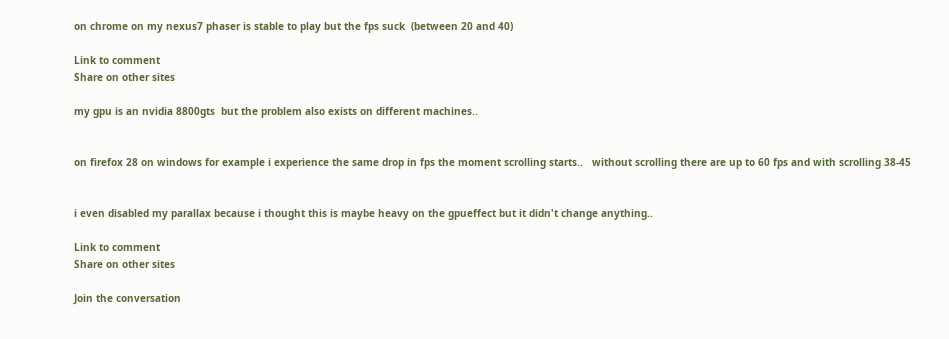on chrome on my nexus7 phaser is stable to play but the fps suck  (between 20 and 40)

Link to comment
Share on other sites

my gpu is an nvidia 8800gts  but the problem also exists on different machines..


on firefox 28 on windows for example i experience the same drop in fps the moment scrolling starts..   without scrolling there are up to 60 fps and with scrolling 38-45


i even disabled my parallax because i thought this is maybe heavy on the gpueffect but it didn't change anything..

Link to comment
Share on other sites

Join the conversation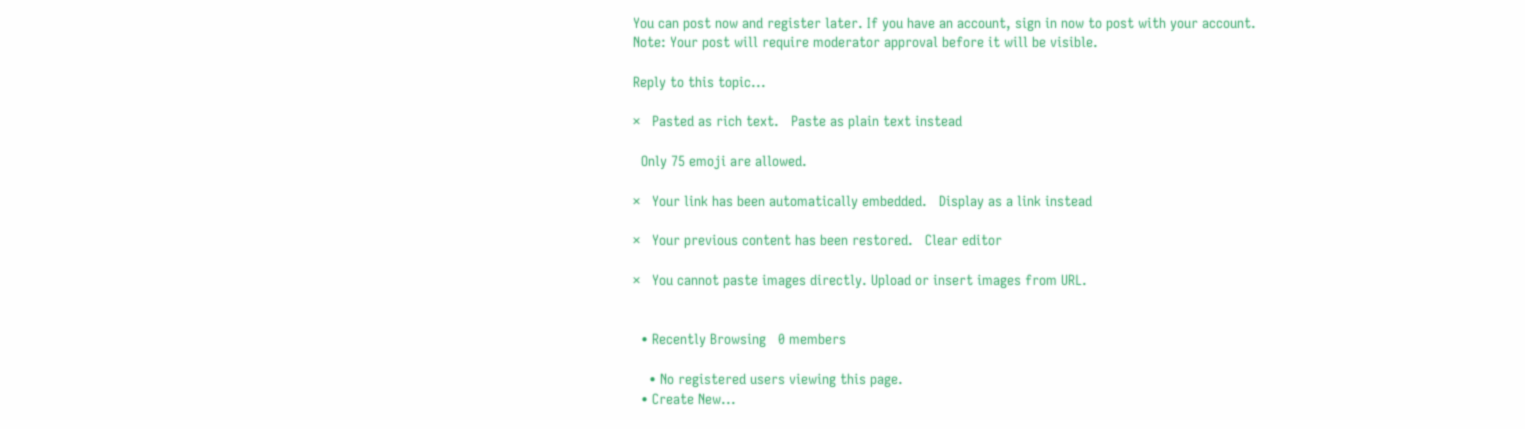You can post now and register later. If you have an account, sign in now to post with your account.
Note: Your post will require moderator approval before it will be visible.

Reply to this topic...

×   Pasted as rich text.   Paste as plain text instead

  Only 75 emoji are allowed.

×   Your link has been automatically embedded.   Display as a link instead

×   Your previous content has been restored.   Clear editor

×   You cannot paste images directly. Upload or insert images from URL.


  • Recently Browsing   0 members

    • No registered users viewing this page.
  • Create New...